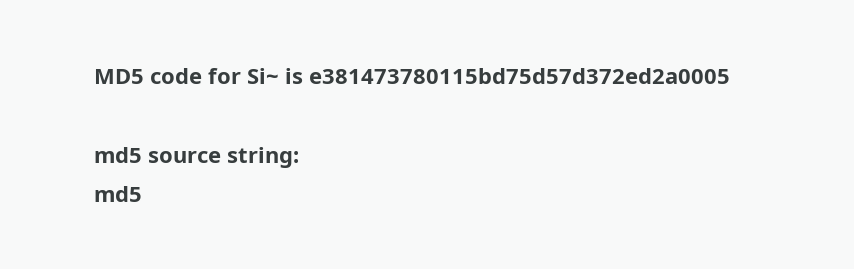MD5 code for Si~ is e381473780115bd75d57d372ed2a0005

md5 source string:
md5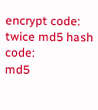encrypt code:
twice md5 hash code:
md5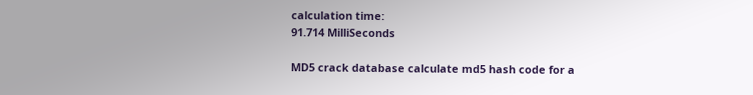calculation time:
91.714 MilliSeconds

MD5 crack database calculate md5 hash code for a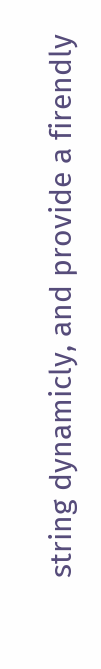string dynamicly, and provide a firendly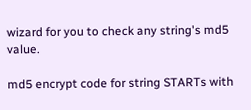wizard for you to check any string's md5 value.

md5 encrypt code for string STARTs with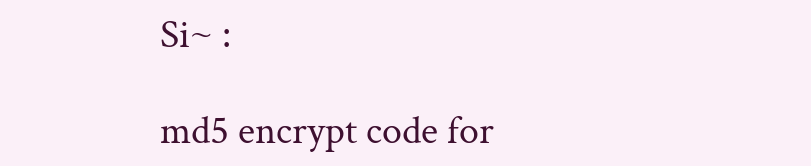Si~ :

md5 encrypt code for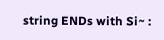string ENDs with Si~ :